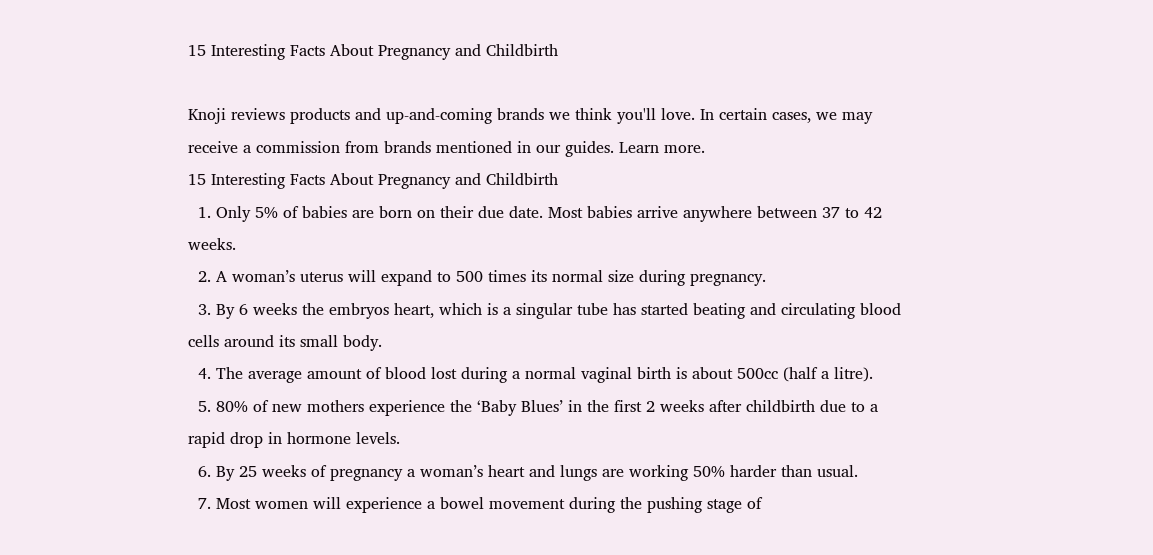15 Interesting Facts About Pregnancy and Childbirth

Knoji reviews products and up-and-coming brands we think you'll love. In certain cases, we may receive a commission from brands mentioned in our guides. Learn more.
15 Interesting Facts About Pregnancy and Childbirth
  1. Only 5% of babies are born on their due date. Most babies arrive anywhere between 37 to 42 weeks.
  2. A woman’s uterus will expand to 500 times its normal size during pregnancy.
  3. By 6 weeks the embryos heart, which is a singular tube has started beating and circulating blood cells around its small body.
  4. The average amount of blood lost during a normal vaginal birth is about 500cc (half a litre).
  5. 80% of new mothers experience the ‘Baby Blues’ in the first 2 weeks after childbirth due to a rapid drop in hormone levels.
  6. By 25 weeks of pregnancy a woman’s heart and lungs are working 50% harder than usual.
  7. Most women will experience a bowel movement during the pushing stage of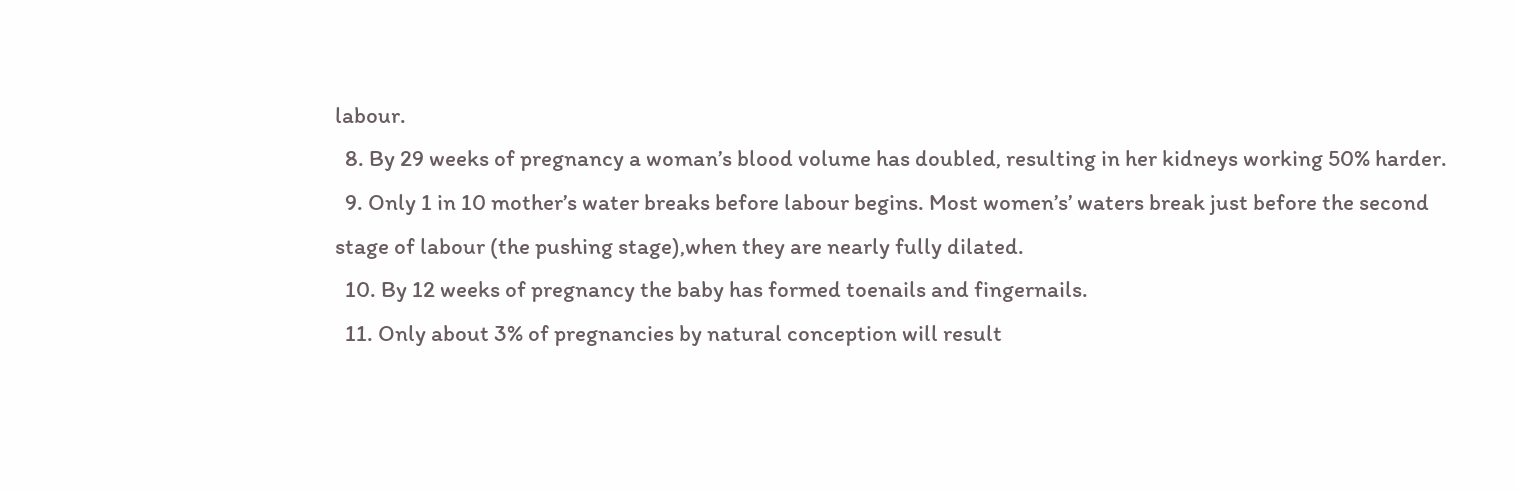labour.
  8. By 29 weeks of pregnancy a woman’s blood volume has doubled, resulting in her kidneys working 50% harder.
  9. Only 1 in 10 mother’s water breaks before labour begins. Most women’s’ waters break just before the second stage of labour (the pushing stage),when they are nearly fully dilated.
  10. By 12 weeks of pregnancy the baby has formed toenails and fingernails.
  11. Only about 3% of pregnancies by natural conception will result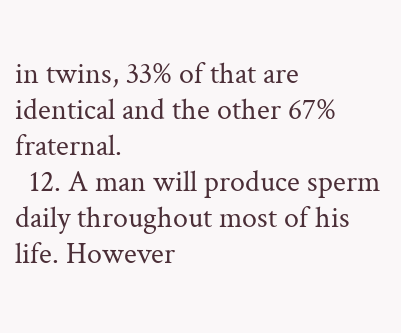in twins, 33% of that are identical and the other 67% fraternal.
  12. A man will produce sperm daily throughout most of his life. However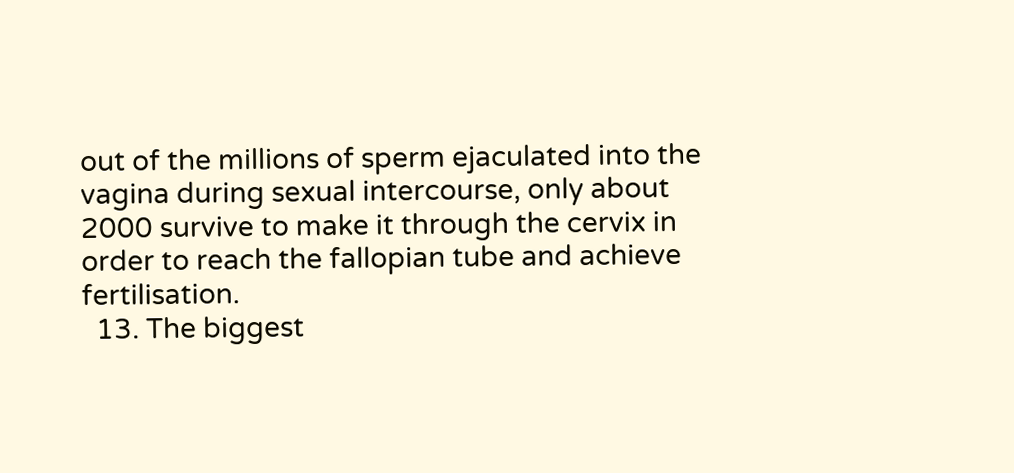out of the millions of sperm ejaculated into the vagina during sexual intercourse, only about 2000 survive to make it through the cervix in order to reach the fallopian tube and achieve fertilisation.
  13. The biggest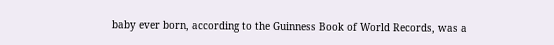baby ever born, according to the Guinness Book of World Records, was a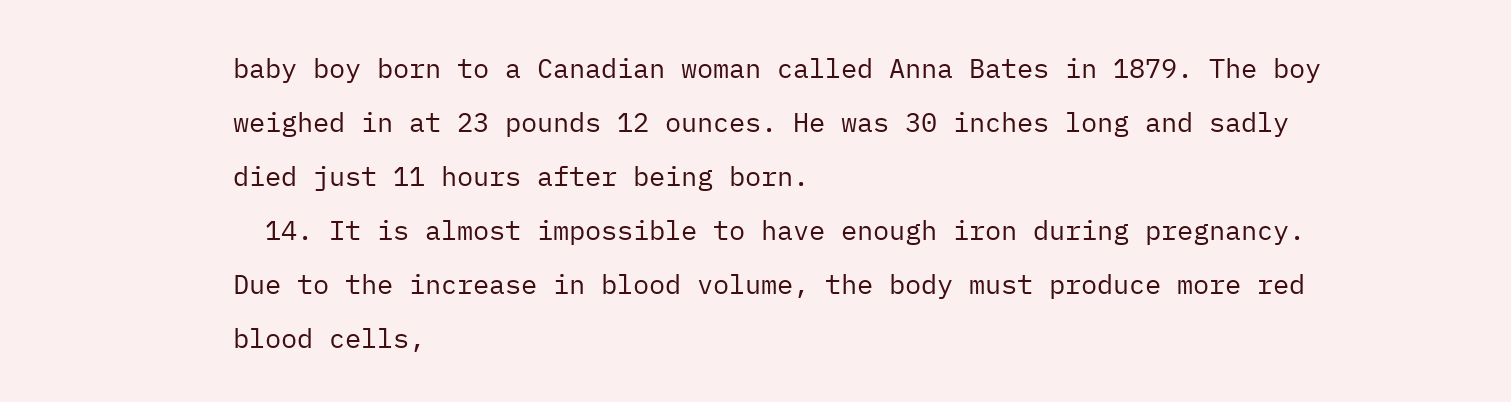baby boy born to a Canadian woman called Anna Bates in 1879. The boy weighed in at 23 pounds 12 ounces. He was 30 inches long and sadly died just 11 hours after being born.
  14. It is almost impossible to have enough iron during pregnancy. Due to the increase in blood volume, the body must produce more red blood cells,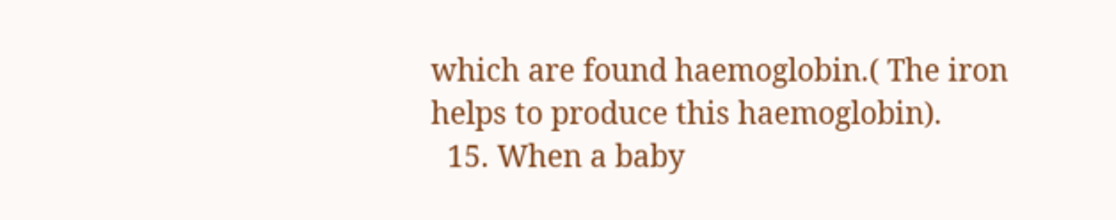which are found haemoglobin.( The iron helps to produce this haemoglobin).
  15. When a baby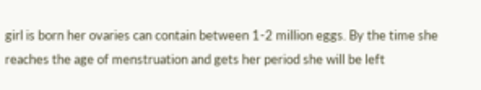girl is born her ovaries can contain between 1-2 million eggs. By the time she reaches the age of menstruation and gets her period she will be left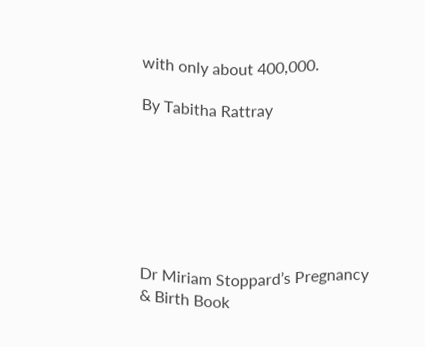with only about 400,000.

By Tabitha Rattray







Dr Miriam Stoppard’s Pregnancy & Birth Book